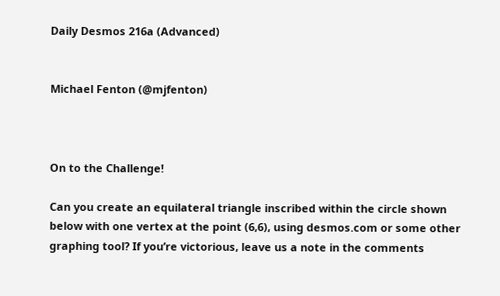Daily Desmos 216a (Advanced)


Michael Fenton (@mjfenton)



On to the Challenge!

Can you create an equilateral triangle inscribed within the circle shown below with one vertex at the point (6,6), using desmos.com or some other graphing tool? If you’re victorious, leave us a note in the comments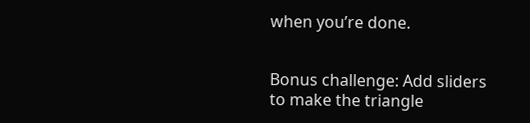when you’re done.


Bonus challenge: Add sliders to make the triangle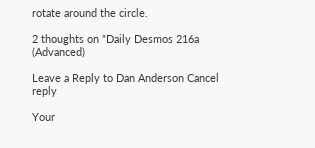rotate around the circle.

2 thoughts on “Daily Desmos 216a (Advanced)

Leave a Reply to Dan Anderson Cancel reply

Your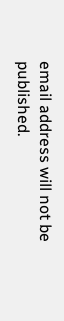email address will not be published.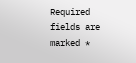Required fields are marked *